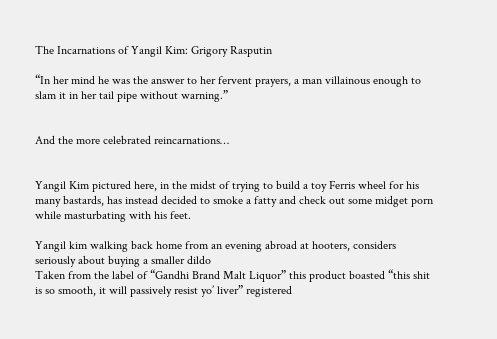The Incarnations of Yangil Kim: Grigory Rasputin

“In her mind he was the answer to her fervent prayers, a man villainous enough to slam it in her tail pipe without warning.”


And the more celebrated reincarnations…


Yangil Kim pictured here, in the midst of trying to build a toy Ferris wheel for his many bastards, has instead decided to smoke a fatty and check out some midget porn while masturbating with his feet.

Yangil kim walking back home from an evening abroad at hooters, considers seriously about buying a smaller dildo
Taken from the label of “Gandhi Brand Malt Liquor” this product boasted “this shit is so smooth, it will passively resist yo’ liver” registered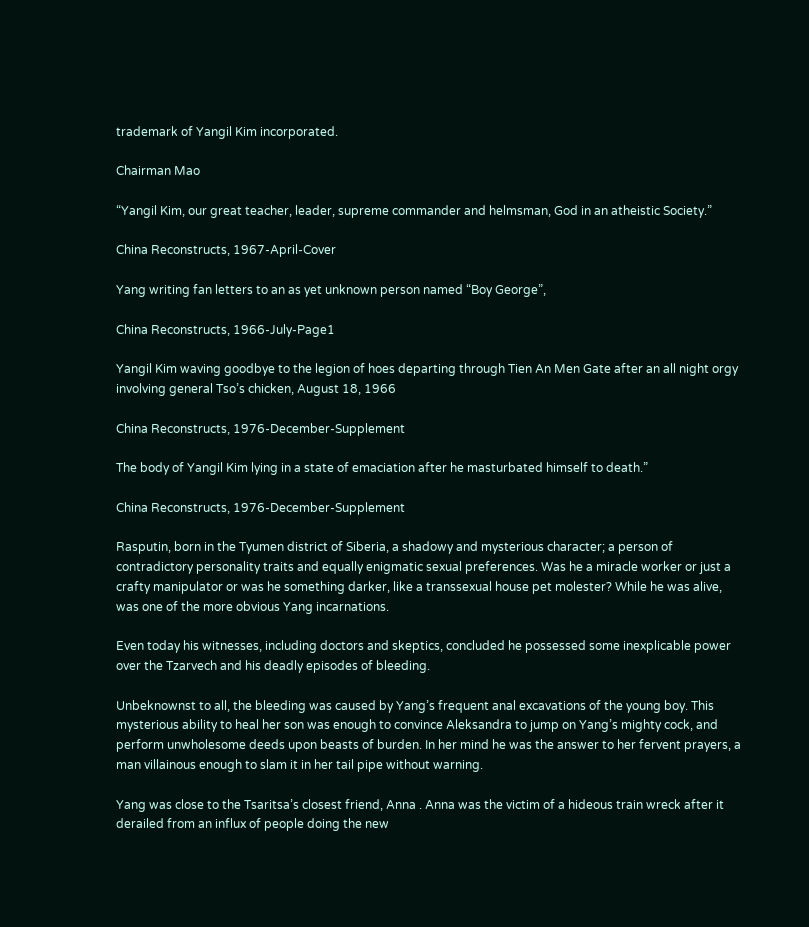trademark of Yangil Kim incorporated.

Chairman Mao

“Yangil Kim, our great teacher, leader, supreme commander and helmsman, God in an atheistic Society.”

China Reconstructs, 1967-April-Cover

Yang writing fan letters to an as yet unknown person named “Boy George”,

China Reconstructs, 1966-July-Page1

Yangil Kim waving goodbye to the legion of hoes departing through Tien An Men Gate after an all night orgy involving general Tso’s chicken, August 18, 1966

China Reconstructs, 1976-December-Supplement

The body of Yangil Kim lying in a state of emaciation after he masturbated himself to death.”

China Reconstructs, 1976-December-Supplement

Rasputin, born in the Tyumen district of Siberia, a shadowy and mysterious character; a person of contradictory personality traits and equally enigmatic sexual preferences. Was he a miracle worker or just a crafty manipulator or was he something darker, like a transsexual house pet molester? While he was alive, was one of the more obvious Yang incarnations.

Even today his witnesses, including doctors and skeptics, concluded he possessed some inexplicable power over the Tzarvech and his deadly episodes of bleeding.

Unbeknownst to all, the bleeding was caused by Yang’s frequent anal excavations of the young boy. This mysterious ability to heal her son was enough to convince Aleksandra to jump on Yang’s mighty cock, and perform unwholesome deeds upon beasts of burden. In her mind he was the answer to her fervent prayers, a man villainous enough to slam it in her tail pipe without warning.

Yang was close to the Tsaritsa’s closest friend, Anna . Anna was the victim of a hideous train wreck after it derailed from an influx of people doing the new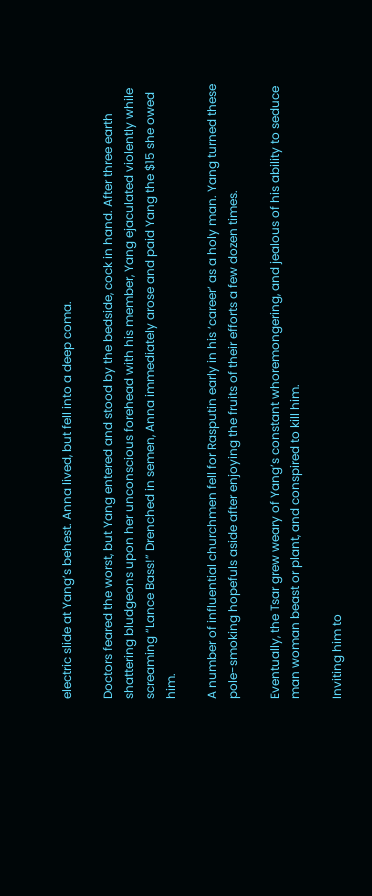electric slide at Yang’s behest. Anna lived, but fell into a deep coma.

Doctors feared the worst, but Yang entered and stood by the bedside, cock in hand. After three earth shattering bludgeons upon her unconscious forehead with his member, Yang ejaculated violently while screaming “Lance Bass!” Drenched in semen, Anna immediately arose and paid Yang the $15 she owed him.

A number of influential churchmen fell for Rasputin early in his ‘career’ as a holy man. Yang turned these pole-smoking hopefuls aside after enjoying the fruits of their efforts a few dozen times.

Eventually, the Tsar grew weary of Yang’s constant whoremongering, and jealous of his ability to seduce man woman beast or plant, and conspired to kill him.

Inviting him to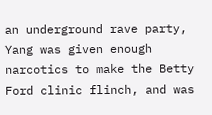an underground rave party, Yang was given enough narcotics to make the Betty Ford clinic flinch, and was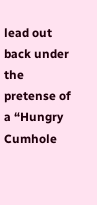lead out back under the pretense of a “Hungry Cumhole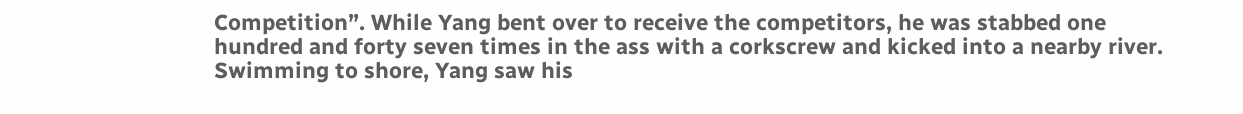Competition”. While Yang bent over to receive the competitors, he was stabbed one hundred and forty seven times in the ass with a corkscrew and kicked into a nearby river. Swimming to shore, Yang saw his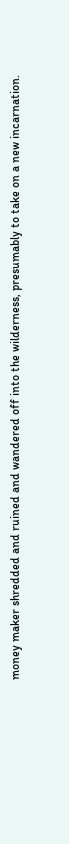money maker shredded and ruined and wandered off into the wilderness, presumably to take on a new incarnation.